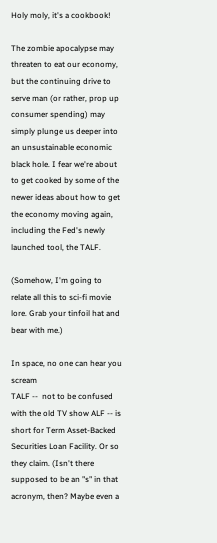Holy moly, it's a cookbook!

The zombie apocalypse may threaten to eat our economy, but the continuing drive to serve man (or rather, prop up consumer spending) may simply plunge us deeper into an unsustainable economic black hole. I fear we're about to get cooked by some of the newer ideas about how to get the economy moving again, including the Fed's newly launched tool, the TALF.

(Somehow, I'm going to relate all this to sci-fi movie lore. Grab your tinfoil hat and bear with me.)

In space, no one can hear you scream
TALF --  not to be confused with the old TV show ALF -- is short for Term Asset-Backed Securities Loan Facility. Or so they claim. (Isn't there supposed to be an "s" in that acronym, then? Maybe even a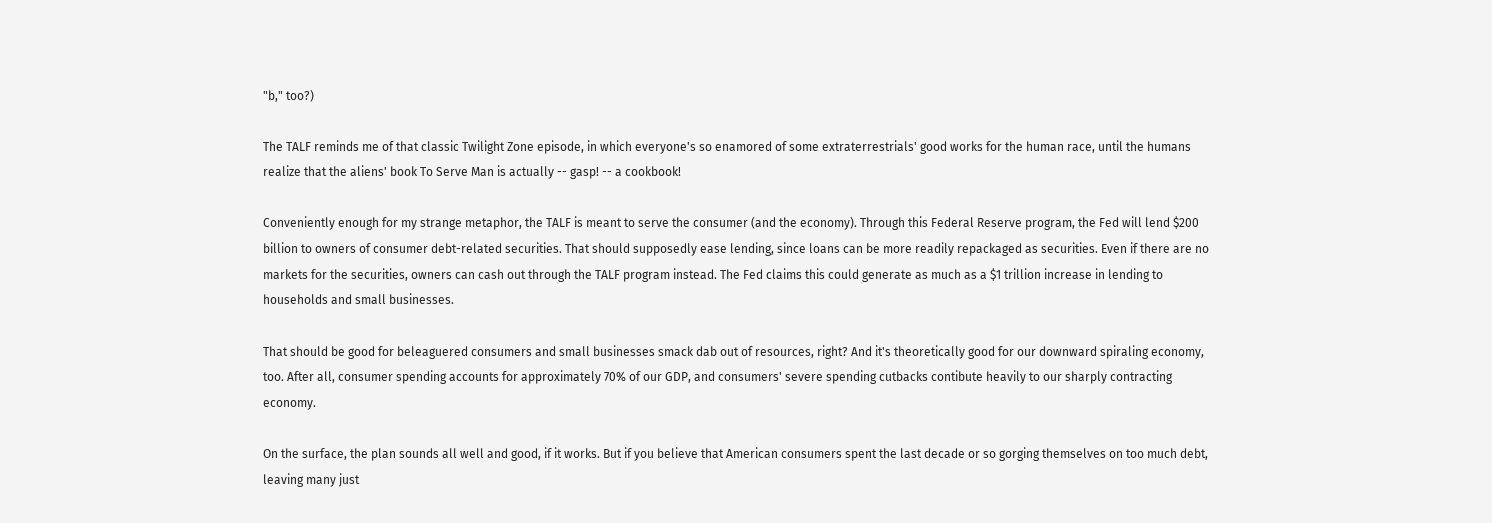"b," too?)

The TALF reminds me of that classic Twilight Zone episode, in which everyone's so enamored of some extraterrestrials' good works for the human race, until the humans realize that the aliens' book To Serve Man is actually -- gasp! -- a cookbook!

Conveniently enough for my strange metaphor, the TALF is meant to serve the consumer (and the economy). Through this Federal Reserve program, the Fed will lend $200 billion to owners of consumer debt-related securities. That should supposedly ease lending, since loans can be more readily repackaged as securities. Even if there are no markets for the securities, owners can cash out through the TALF program instead. The Fed claims this could generate as much as a $1 trillion increase in lending to households and small businesses.

That should be good for beleaguered consumers and small businesses smack dab out of resources, right? And it's theoretically good for our downward spiraling economy, too. After all, consumer spending accounts for approximately 70% of our GDP, and consumers' severe spending cutbacks contibute heavily to our sharply contracting economy.

On the surface, the plan sounds all well and good, if it works. But if you believe that American consumers spent the last decade or so gorging themselves on too much debt, leaving many just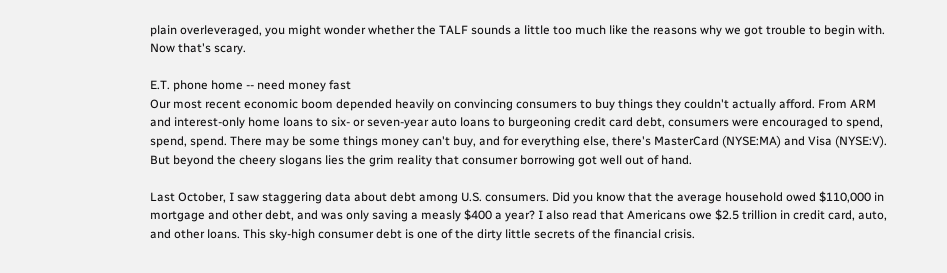plain overleveraged, you might wonder whether the TALF sounds a little too much like the reasons why we got trouble to begin with. Now that's scary.

E.T. phone home -- need money fast
Our most recent economic boom depended heavily on convincing consumers to buy things they couldn't actually afford. From ARM and interest-only home loans to six- or seven-year auto loans to burgeoning credit card debt, consumers were encouraged to spend, spend, spend. There may be some things money can't buy, and for everything else, there's MasterCard (NYSE:MA) and Visa (NYSE:V). But beyond the cheery slogans lies the grim reality that consumer borrowing got well out of hand.

Last October, I saw staggering data about debt among U.S. consumers. Did you know that the average household owed $110,000 in mortgage and other debt, and was only saving a measly $400 a year? I also read that Americans owe $2.5 trillion in credit card, auto, and other loans. This sky-high consumer debt is one of the dirty little secrets of the financial crisis.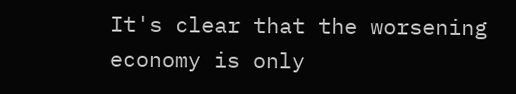It's clear that the worsening economy is only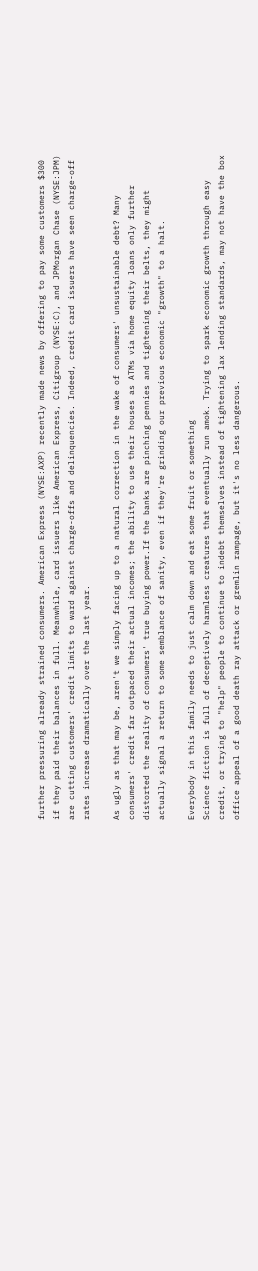further pressuring already strained consumers. American Express (NYSE:AXP) recently made news by offering to pay some customers $300 if they paid their balances in full. Meanwhile, card issuers like American Express, Citigroup (NYSE:C), and JPMorgan Chase (NYSE:JPM) are cutting customers' credit limits to ward against charge-offs and delinquencies. Indeed, credit card issuers have seen charge-off rates increase dramatically over the last year.

As ugly as that may be, aren't we simply facing up to a natural correction in the wake of consumers' unsustainable debt? Many consumers' credit far outpaced their actual incomes; the ability to use their houses as ATMs via home equity loans only further distorted the reality of consumers' true buying power.If the banks are pinching pennies and tightening their belts, they might actually signal a return to some semblance of sanity, even if they're grinding our previous economic "growth" to a halt.

Everybody in this family needs to just calm down and eat some fruit or something
Science fiction is full of deceptively harmless creatures that eventually run amok. Trying to spark economic growth through easy credit, or trying to "help" people to continue to indebt themselves instead of tightening lax lending standards, may not have the box office appeal of a good death ray attack or gremlin rampage, but it's no less dangerous.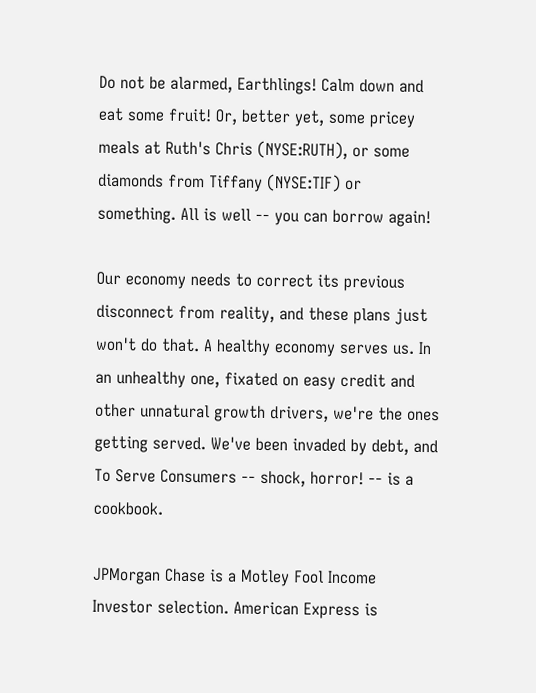Do not be alarmed, Earthlings! Calm down and eat some fruit! Or, better yet, some pricey meals at Ruth's Chris (NYSE:RUTH), or some diamonds from Tiffany (NYSE:TIF) or something. All is well -- you can borrow again!

Our economy needs to correct its previous disconnect from reality, and these plans just won't do that. A healthy economy serves us. In an unhealthy one, fixated on easy credit and other unnatural growth drivers, we're the ones getting served. We've been invaded by debt, and To Serve Consumers -- shock, horror! -- is a cookbook.

JPMorgan Chase is a Motley Fool Income Investor selection. American Express is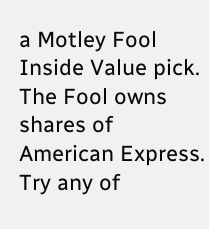a Motley Fool Inside Value pick. The Fool owns shares of American Express. Try any of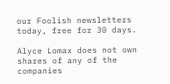our Foolish newsletters today, free for 30 days.

Alyce Lomax does not own shares of any of the companies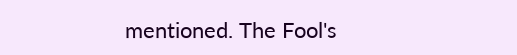mentioned. The Fool's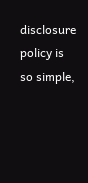disclosure policy is so simple,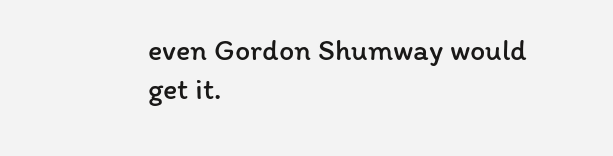even Gordon Shumway would get it.